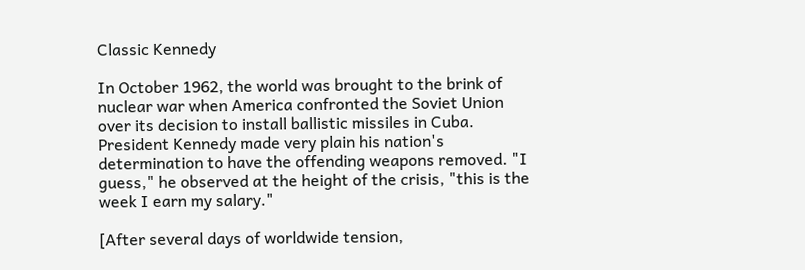Classic Kennedy

In October 1962, the world was brought to the brink of nuclear war when America confronted the Soviet Union over its decision to install ballistic missiles in Cuba. President Kennedy made very plain his nation's determination to have the offending weapons removed. "I guess," he observed at the height of the crisis, "this is the week I earn my salary."

[After several days of worldwide tension,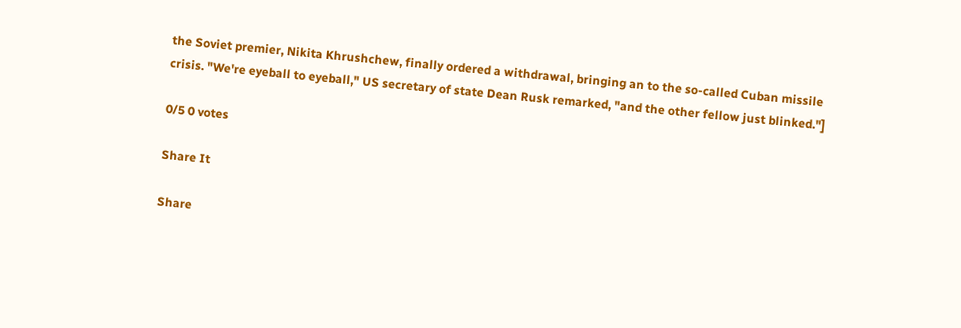the Soviet premier, Nikita Khrushchew, finally ordered a withdrawal, bringing an to the so-called Cuban missile crisis. "We're eyeball to eyeball," US secretary of state Dean Rusk remarked, "and the other fellow just blinked."]

0/5 0 votes

Share It

Share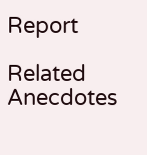Report

Related Anecdotes